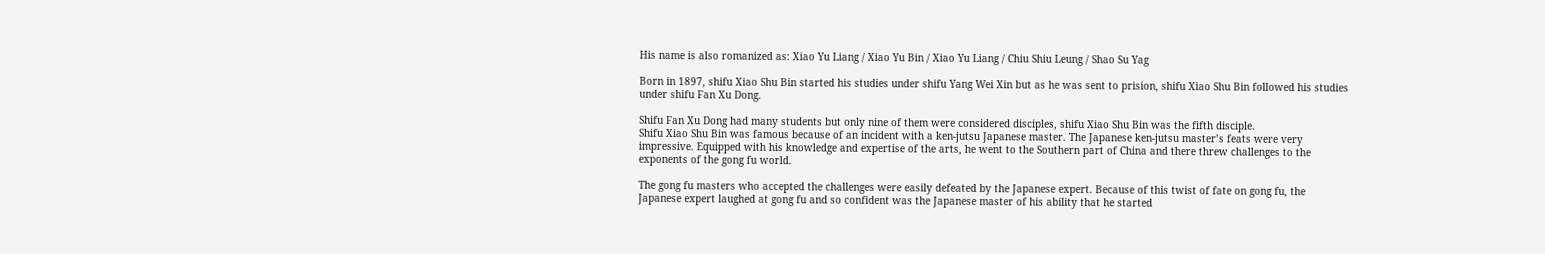His name is also romanized as: Xiao Yu Liang / Xiao Yu Bin / Xiao Yu Liang / Chiu Shiu Leung / Shao Su Yag

Born in 1897, shifu Xiao Shu Bin started his studies under shifu Yang Wei Xin but as he was sent to prision, shifu Xiao Shu Bin followed his studies under shifu Fan Xu Dong.

Shifu Fan Xu Dong had many students but only nine of them were considered disciples, shifu Xiao Shu Bin was the fifth disciple.
Shifu Xiao Shu Bin was famous because of an incident with a ken-jutsu Japanese master. The Japanese ken-jutsu master’s feats were very impressive. Equipped with his knowledge and expertise of the arts, he went to the Southern part of China and there threw challenges to the exponents of the gong fu world.

The gong fu masters who accepted the challenges were easily defeated by the Japanese expert. Because of this twist of fate on gong fu, the Japanese expert laughed at gong fu and so confident was the Japanese master of his ability that he started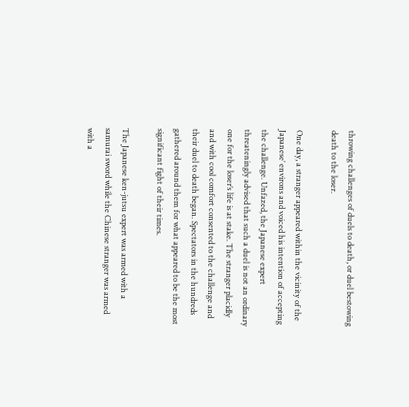throwing challenges of duels to death, or duel bestowing death to the loser.

One day, a stranger appeared within the vicinity of the Japanese’ environs and voiced his intention of accepting the challenge. Unfazed, the Japanese expert threateningly advised that such a duel is not an ordinary one for the loser’s life is at stake. The stranger placidly and with cool comfort consented to the challenge and their duel to death began. Spectators in the hundreds gathered around them for what appeared to be the most significant fight of their times.

The Japanese ken-jutsu expert was armed with a samurai sword while the Chinese stranger was armed with a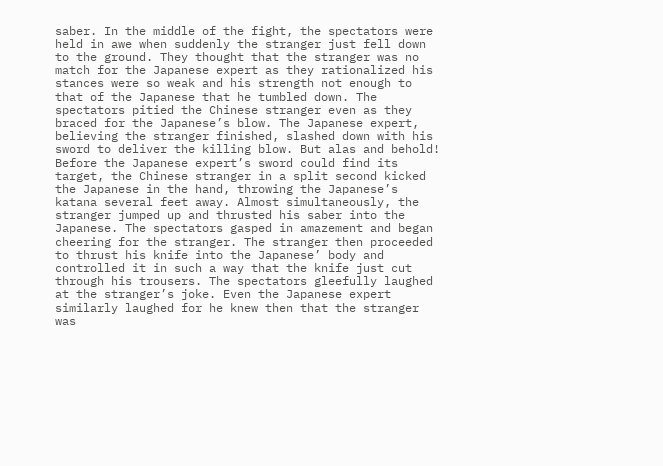saber. In the middle of the fight, the spectators were held in awe when suddenly the stranger just fell down to the ground. They thought that the stranger was no match for the Japanese expert as they rationalized his stances were so weak and his strength not enough to that of the Japanese that he tumbled down. The spectators pitied the Chinese stranger even as they braced for the Japanese’s blow. The Japanese expert, believing the stranger finished, slashed down with his sword to deliver the killing blow. But alas and behold! Before the Japanese expert’s sword could find its target, the Chinese stranger in a split second kicked the Japanese in the hand, throwing the Japanese’s katana several feet away. Almost simultaneously, the stranger jumped up and thrusted his saber into the Japanese. The spectators gasped in amazement and began cheering for the stranger. The stranger then proceeded to thrust his knife into the Japanese’ body and controlled it in such a way that the knife just cut through his trousers. The spectators gleefully laughed at the stranger’s joke. Even the Japanese expert similarly laughed for he knew then that the stranger was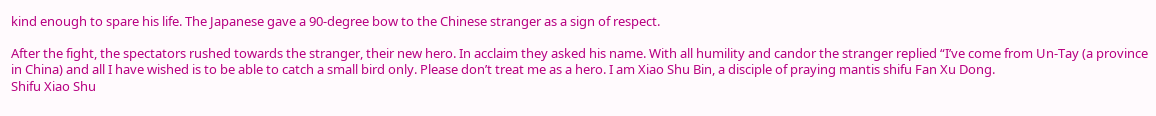kind enough to spare his life. The Japanese gave a 90-degree bow to the Chinese stranger as a sign of respect.

After the fight, the spectators rushed towards the stranger, their new hero. In acclaim they asked his name. With all humility and candor the stranger replied “I’ve come from Un-Tay (a province in China) and all I have wished is to be able to catch a small bird only. Please don’t treat me as a hero. I am Xiao Shu Bin, a disciple of praying mantis shifu Fan Xu Dong.
Shifu Xiao Shu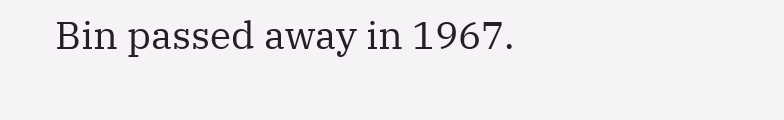Bin passed away in 1967.